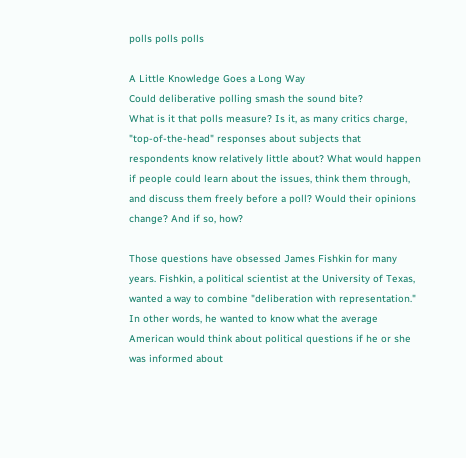polls polls polls

A Little Knowledge Goes a Long Way
Could deliberative polling smash the sound bite?
What is it that polls measure? Is it, as many critics charge, "top-of-the-head" responses about subjects that respondents know relatively little about? What would happen if people could learn about the issues, think them through, and discuss them freely before a poll? Would their opinions change? And if so, how?

Those questions have obsessed James Fishkin for many years. Fishkin, a political scientist at the University of Texas, wanted a way to combine "deliberation with representation." In other words, he wanted to know what the average American would think about political questions if he or she was informed about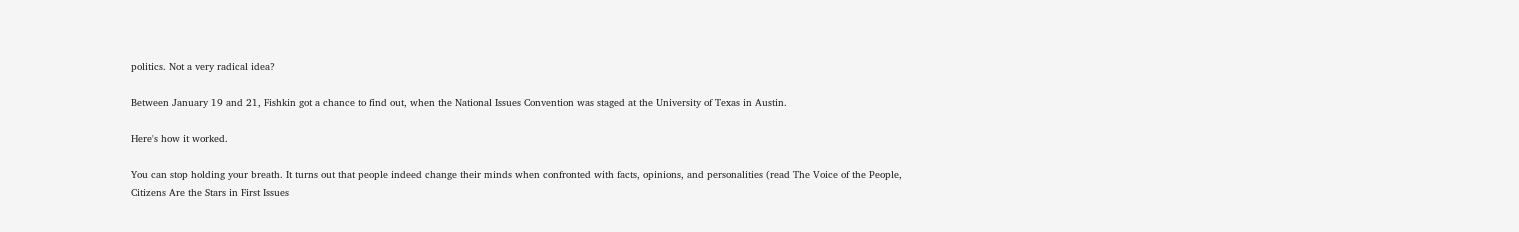politics. Not a very radical idea?

Between January 19 and 21, Fishkin got a chance to find out, when the National Issues Convention was staged at the University of Texas in Austin.

Here's how it worked.

You can stop holding your breath. It turns out that people indeed change their minds when confronted with facts, opinions, and personalities (read The Voice of the People, Citizens Are the Stars in First Issues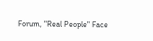Forum, "Real People" Face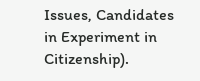Issues, Candidates in Experiment in Citizenship).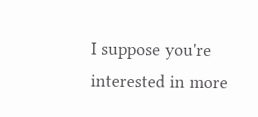I suppose you're interested in more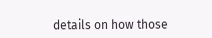details on how those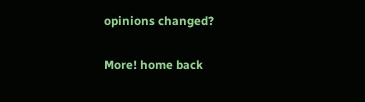opinions changed?

More! home back